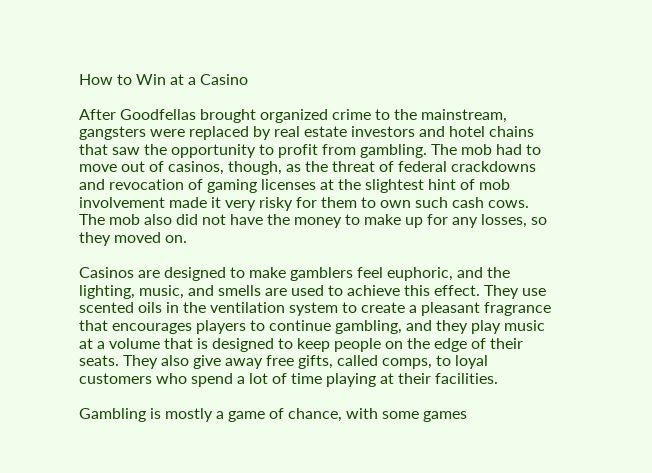How to Win at a Casino

After Goodfellas brought organized crime to the mainstream, gangsters were replaced by real estate investors and hotel chains that saw the opportunity to profit from gambling. The mob had to move out of casinos, though, as the threat of federal crackdowns and revocation of gaming licenses at the slightest hint of mob involvement made it very risky for them to own such cash cows. The mob also did not have the money to make up for any losses, so they moved on.

Casinos are designed to make gamblers feel euphoric, and the lighting, music, and smells are used to achieve this effect. They use scented oils in the ventilation system to create a pleasant fragrance that encourages players to continue gambling, and they play music at a volume that is designed to keep people on the edge of their seats. They also give away free gifts, called comps, to loyal customers who spend a lot of time playing at their facilities.

Gambling is mostly a game of chance, with some games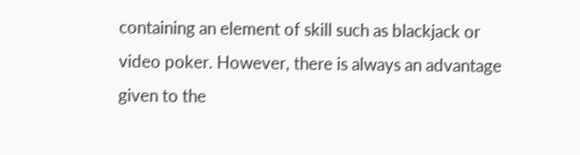containing an element of skill such as blackjack or video poker. However, there is always an advantage given to the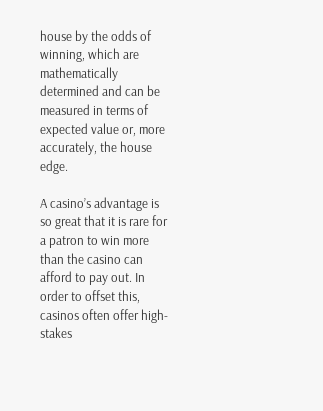house by the odds of winning, which are mathematically determined and can be measured in terms of expected value or, more accurately, the house edge.

A casino’s advantage is so great that it is rare for a patron to win more than the casino can afford to pay out. In order to offset this, casinos often offer high-stakes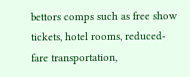bettors comps such as free show tickets, hotel rooms, reduced-fare transportation,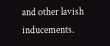and other lavish inducements.